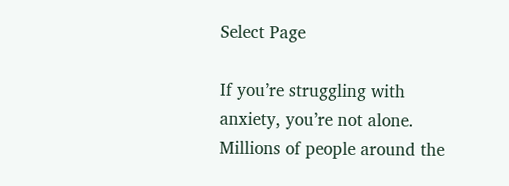Select Page

If you’re struggling with anxiety, you’re not alone. Millions of people around the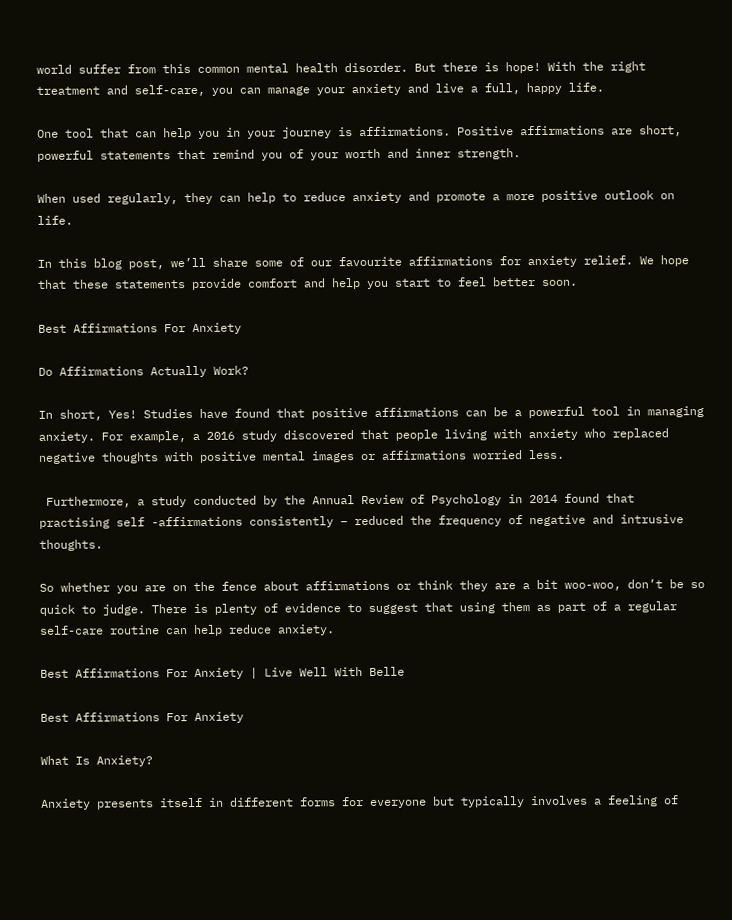world suffer from this common mental health disorder. But there is hope! With the right treatment and self-care, you can manage your anxiety and live a full, happy life.

One tool that can help you in your journey is affirmations. Positive affirmations are short, powerful statements that remind you of your worth and inner strength.

When used regularly, they can help to reduce anxiety and promote a more positive outlook on life.

In this blog post, we’ll share some of our favourite affirmations for anxiety relief. We hope that these statements provide comfort and help you start to feel better soon.

Best Affirmations For Anxiety

Do Affirmations Actually Work?

In short, Yes! Studies have found that positive affirmations can be a powerful tool in managing anxiety. For example, a 2016 study discovered that people living with anxiety who replaced negative thoughts with positive mental images or affirmations worried less.

 Furthermore, a study conducted by the Annual Review of Psychology in 2014 found that practising self -affirmations consistently – reduced the frequency of negative and intrusive thoughts.

So whether you are on the fence about affirmations or think they are a bit woo-woo, don’t be so quick to judge. There is plenty of evidence to suggest that using them as part of a regular self-care routine can help reduce anxiety.

Best Affirmations For Anxiety | Live Well With Belle

Best Affirmations For Anxiety

What Is Anxiety?

Anxiety presents itself in different forms for everyone but typically involves a feeling of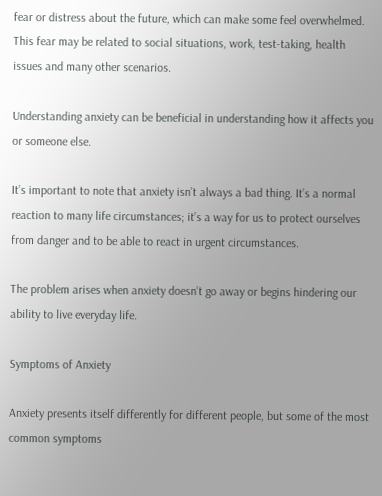fear or distress about the future, which can make some feel overwhelmed. This fear may be related to social situations, work, test-taking, health issues and many other scenarios.

Understanding anxiety can be beneficial in understanding how it affects you or someone else.

It’s important to note that anxiety isn’t always a bad thing. It’s a normal reaction to many life circumstances; it’s a way for us to protect ourselves from danger and to be able to react in urgent circumstances.

The problem arises when anxiety doesn’t go away or begins hindering our ability to live everyday life.

Symptoms of Anxiety

Anxiety presents itself differently for different people, but some of the most common symptoms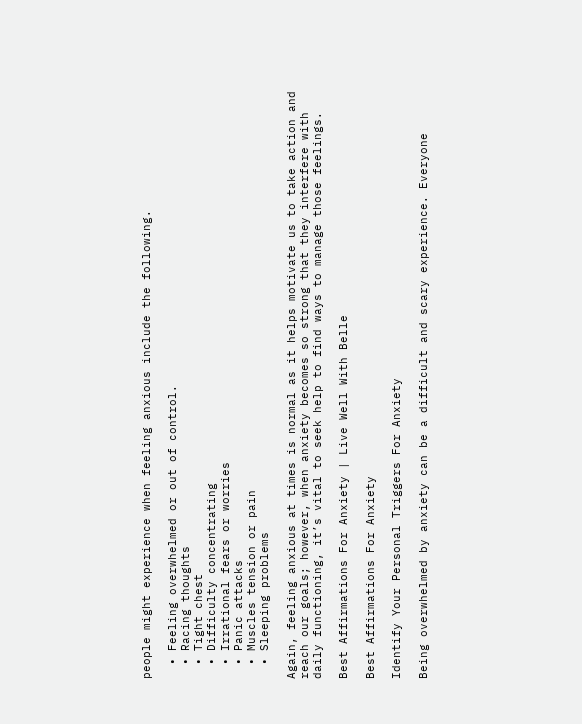people might experience when feeling anxious include the following.

  • Feeling overwhelmed or out of control.
  • Racing thoughts
  • Tight chest
  • Difficulty concentrating
  • Irrational fears or worries
  • Panic attacks
  • Muscles tension or pain
  • Sleeping problems

Again, feeling anxious at times is normal as it helps motivate us to take action and reach our goals; however, when anxiety becomes so strong that they interfere with daily functioning, it’s vital to seek help to find ways to manage those feelings.

Best Affirmations For Anxiety | Live Well With Belle

Best Affirmations For Anxiety

Identify Your Personal Triggers For Anxiety

Being overwhelmed by anxiety can be a difficult and scary experience. Everyone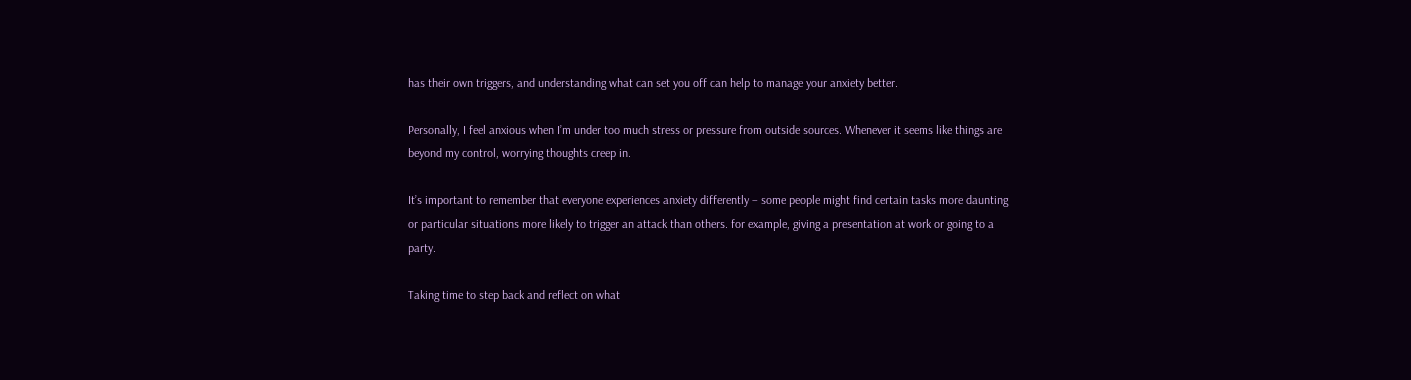has their own triggers, and understanding what can set you off can help to manage your anxiety better.

Personally, I feel anxious when I’m under too much stress or pressure from outside sources. Whenever it seems like things are beyond my control, worrying thoughts creep in.

It’s important to remember that everyone experiences anxiety differently – some people might find certain tasks more daunting or particular situations more likely to trigger an attack than others. for example, giving a presentation at work or going to a party.

Taking time to step back and reflect on what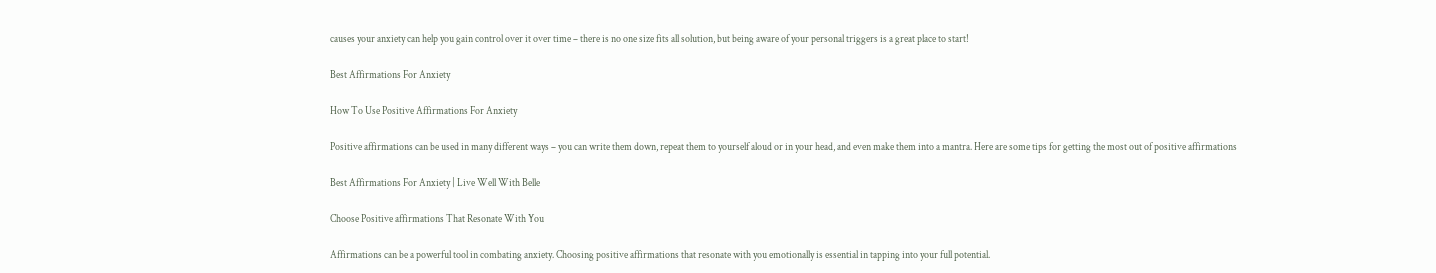causes your anxiety can help you gain control over it over time – there is no one size fits all solution, but being aware of your personal triggers is a great place to start!

Best Affirmations For Anxiety

How To Use Positive Affirmations For Anxiety

Positive affirmations can be used in many different ways – you can write them down, repeat them to yourself aloud or in your head, and even make them into a mantra. Here are some tips for getting the most out of positive affirmations

Best Affirmations For Anxiety | Live Well With Belle

Choose Positive affirmations That Resonate With You

Affirmations can be a powerful tool in combating anxiety. Choosing positive affirmations that resonate with you emotionally is essential in tapping into your full potential.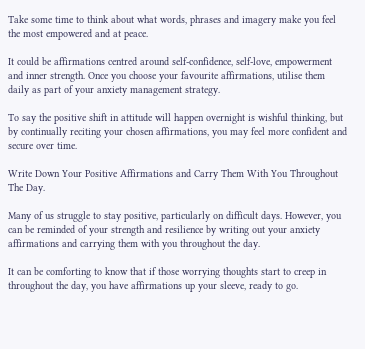Take some time to think about what words, phrases and imagery make you feel the most empowered and at peace.

It could be affirmations centred around self-confidence, self-love, empowerment and inner strength. Once you choose your favourite affirmations, utilise them daily as part of your anxiety management strategy.

To say the positive shift in attitude will happen overnight is wishful thinking, but by continually reciting your chosen affirmations, you may feel more confident and secure over time.

Write Down Your Positive Affirmations and Carry Them With You Throughout The Day.

Many of us struggle to stay positive, particularly on difficult days. However, you can be reminded of your strength and resilience by writing out your anxiety affirmations and carrying them with you throughout the day.

It can be comforting to know that if those worrying thoughts start to creep in throughout the day, you have affirmations up your sleeve, ready to go.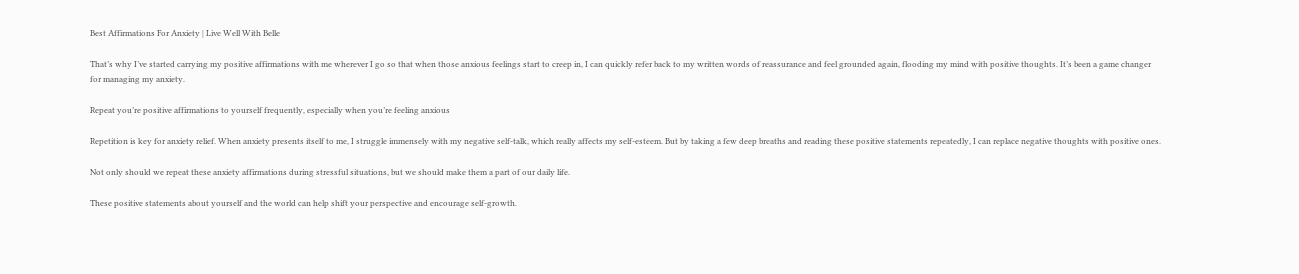Best Affirmations For Anxiety | Live Well With Belle

That’s why I’ve started carrying my positive affirmations with me wherever I go so that when those anxious feelings start to creep in, I can quickly refer back to my written words of reassurance and feel grounded again, flooding my mind with positive thoughts. It’s been a game changer for managing my anxiety.

Repeat you’re positive affirmations to yourself frequently, especially when you’re feeling anxious

Repetition is key for anxiety relief. When anxiety presents itself to me, I struggle immensely with my negative self-talk, which really affects my self-esteem. But by taking a few deep breaths and reading these positive statements repeatedly, I can replace negative thoughts with positive ones.

Not only should we repeat these anxiety affirmations during stressful situations, but we should make them a part of our daily life.

These positive statements about yourself and the world can help shift your perspective and encourage self-growth.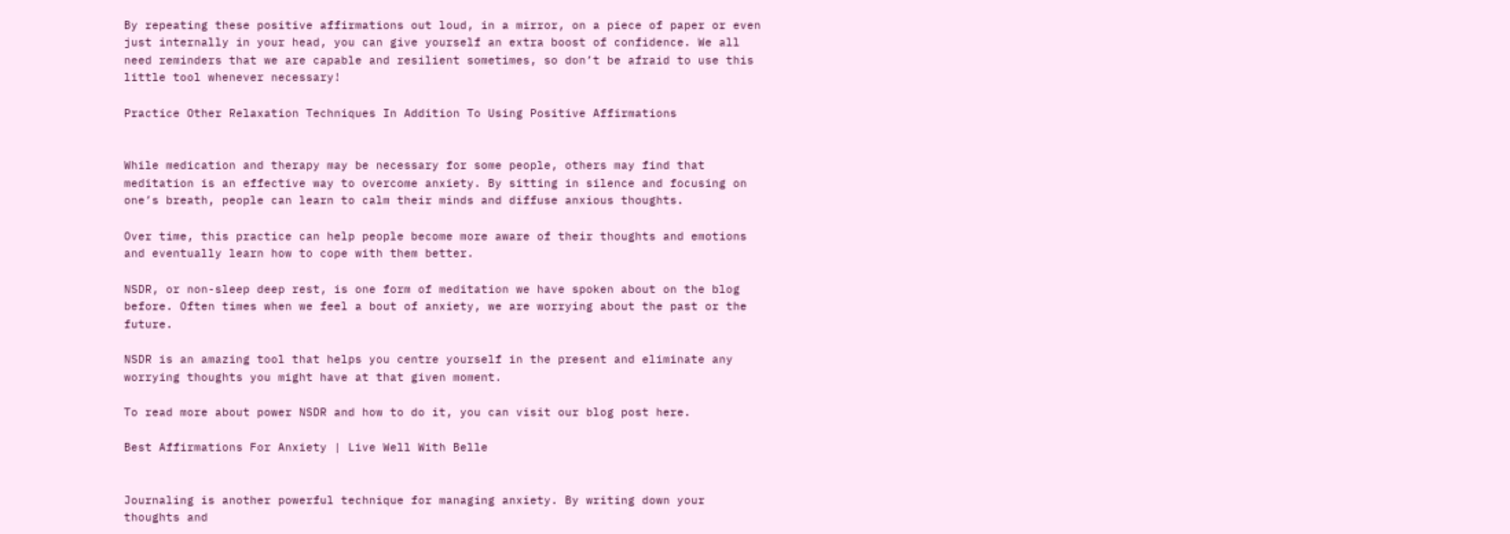By repeating these positive affirmations out loud, in a mirror, on a piece of paper or even just internally in your head, you can give yourself an extra boost of confidence. We all need reminders that we are capable and resilient sometimes, so don’t be afraid to use this little tool whenever necessary!

Practice Other Relaxation Techniques In Addition To Using Positive Affirmations


While medication and therapy may be necessary for some people, others may find that meditation is an effective way to overcome anxiety. By sitting in silence and focusing on one’s breath, people can learn to calm their minds and diffuse anxious thoughts.

Over time, this practice can help people become more aware of their thoughts and emotions and eventually learn how to cope with them better.

NSDR, or non-sleep deep rest, is one form of meditation we have spoken about on the blog before. Often times when we feel a bout of anxiety, we are worrying about the past or the future.

NSDR is an amazing tool that helps you centre yourself in the present and eliminate any worrying thoughts you might have at that given moment.

To read more about power NSDR and how to do it, you can visit our blog post here.

Best Affirmations For Anxiety | Live Well With Belle


Journaling is another powerful technique for managing anxiety. By writing down your thoughts and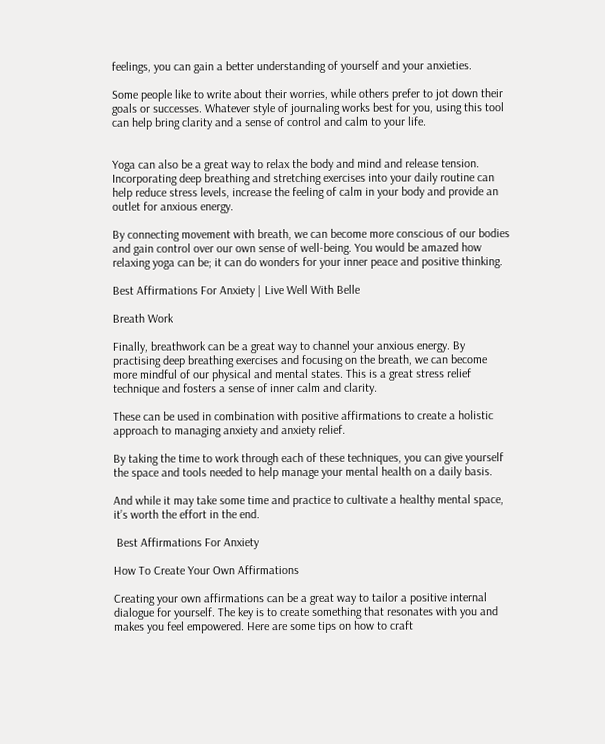feelings, you can gain a better understanding of yourself and your anxieties.

Some people like to write about their worries, while others prefer to jot down their goals or successes. Whatever style of journaling works best for you, using this tool can help bring clarity and a sense of control and calm to your life.


Yoga can also be a great way to relax the body and mind and release tension. Incorporating deep breathing and stretching exercises into your daily routine can help reduce stress levels, increase the feeling of calm in your body and provide an outlet for anxious energy.

By connecting movement with breath, we can become more conscious of our bodies and gain control over our own sense of well-being. You would be amazed how relaxing yoga can be; it can do wonders for your inner peace and positive thinking.

Best Affirmations For Anxiety | Live Well With Belle

Breath Work

Finally, breathwork can be a great way to channel your anxious energy. By practising deep breathing exercises and focusing on the breath, we can become more mindful of our physical and mental states. This is a great stress relief technique and fosters a sense of inner calm and clarity.

These can be used in combination with positive affirmations to create a holistic approach to managing anxiety and anxiety relief.

By taking the time to work through each of these techniques, you can give yourself the space and tools needed to help manage your mental health on a daily basis.

And while it may take some time and practice to cultivate a healthy mental space, it’s worth the effort in the end.

 Best Affirmations For Anxiety

How To Create Your Own Affirmations

Creating your own affirmations can be a great way to tailor a positive internal dialogue for yourself. The key is to create something that resonates with you and makes you feel empowered. Here are some tips on how to craft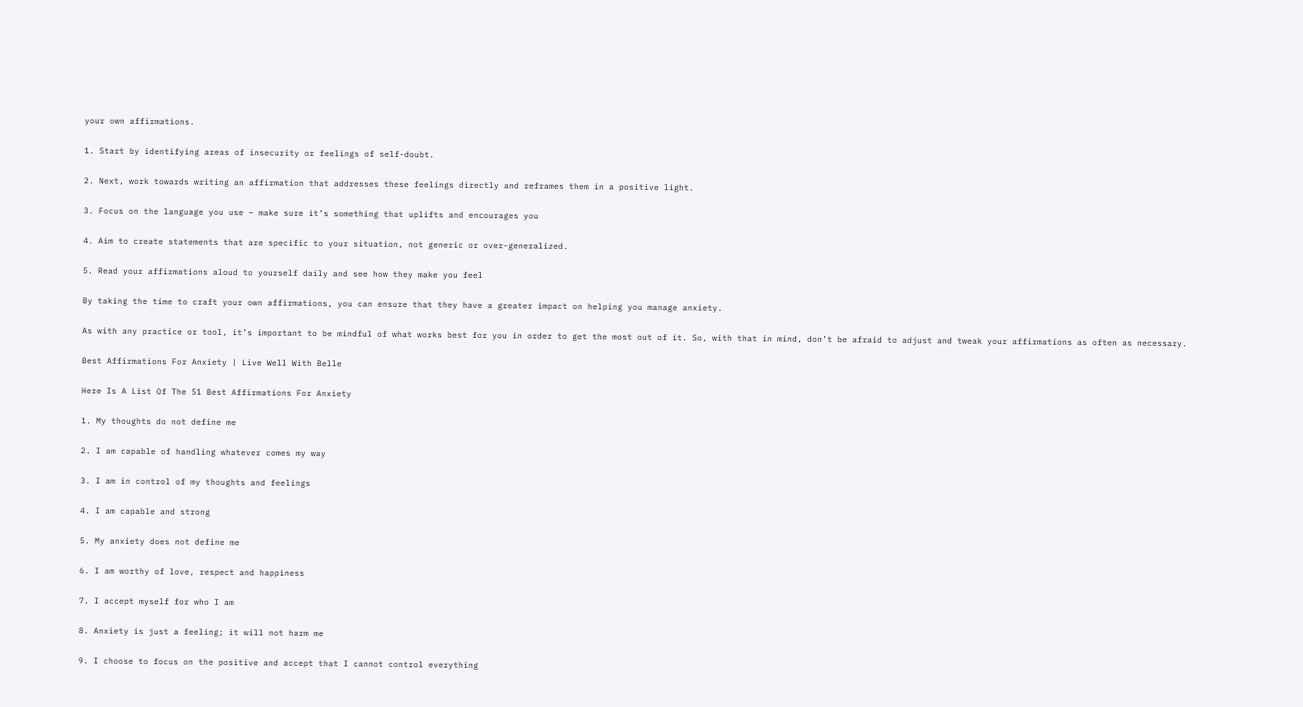your own affirmations.

1. Start by identifying areas of insecurity or feelings of self-doubt.

2. Next, work towards writing an affirmation that addresses these feelings directly and reframes them in a positive light.

3. Focus on the language you use – make sure it’s something that uplifts and encourages you

4. Aim to create statements that are specific to your situation, not generic or over-generalized.

5. Read your affirmations aloud to yourself daily and see how they make you feel

By taking the time to craft your own affirmations, you can ensure that they have a greater impact on helping you manage anxiety.

As with any practice or tool, it’s important to be mindful of what works best for you in order to get the most out of it. So, with that in mind, don’t be afraid to adjust and tweak your affirmations as often as necessary.

Best Affirmations For Anxiety | Live Well With Belle

Here Is A List Of The 51 Best Affirmations For Anxiety

1. My thoughts do not define me

2. I am capable of handling whatever comes my way

3. I am in control of my thoughts and feelings

4. I am capable and strong

5. My anxiety does not define me

6. I am worthy of love, respect and happiness

7. I accept myself for who I am

8. Anxiety is just a feeling; it will not harm me

9. I choose to focus on the positive and accept that I cannot control everything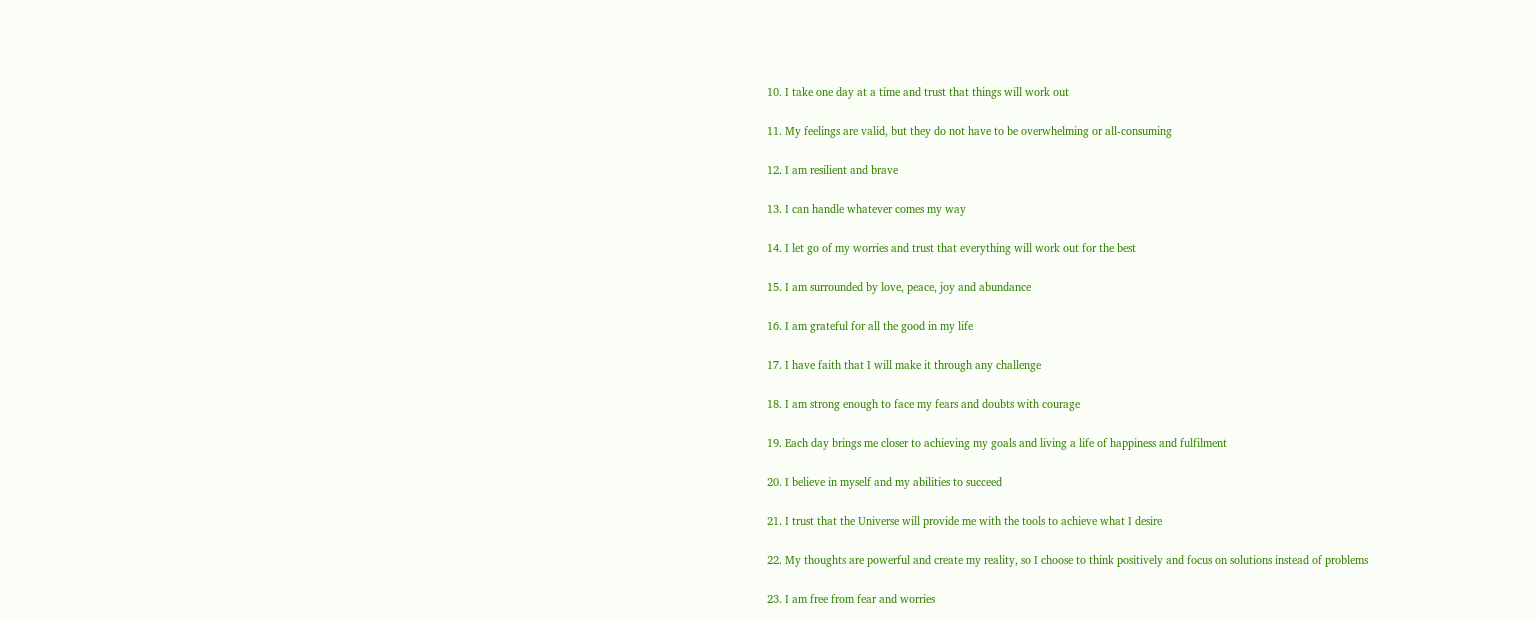10. I take one day at a time and trust that things will work out

11. My feelings are valid, but they do not have to be overwhelming or all-consuming

12. I am resilient and brave

13. I can handle whatever comes my way

14. I let go of my worries and trust that everything will work out for the best

15. I am surrounded by love, peace, joy and abundance

16. I am grateful for all the good in my life

17. I have faith that I will make it through any challenge

18. I am strong enough to face my fears and doubts with courage

19. Each day brings me closer to achieving my goals and living a life of happiness and fulfilment

20. I believe in myself and my abilities to succeed

21. I trust that the Universe will provide me with the tools to achieve what I desire

22. My thoughts are powerful and create my reality, so I choose to think positively and focus on solutions instead of problems

23. I am free from fear and worries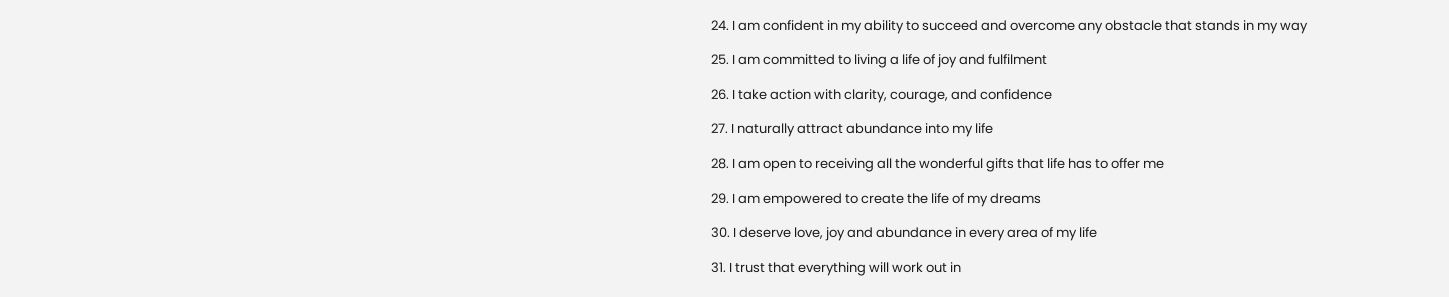24. I am confident in my ability to succeed and overcome any obstacle that stands in my way

25. I am committed to living a life of joy and fulfilment

26. I take action with clarity, courage, and confidence

27. I naturally attract abundance into my life

28. I am open to receiving all the wonderful gifts that life has to offer me

29. I am empowered to create the life of my dreams

30. I deserve love, joy and abundance in every area of my life

31. I trust that everything will work out in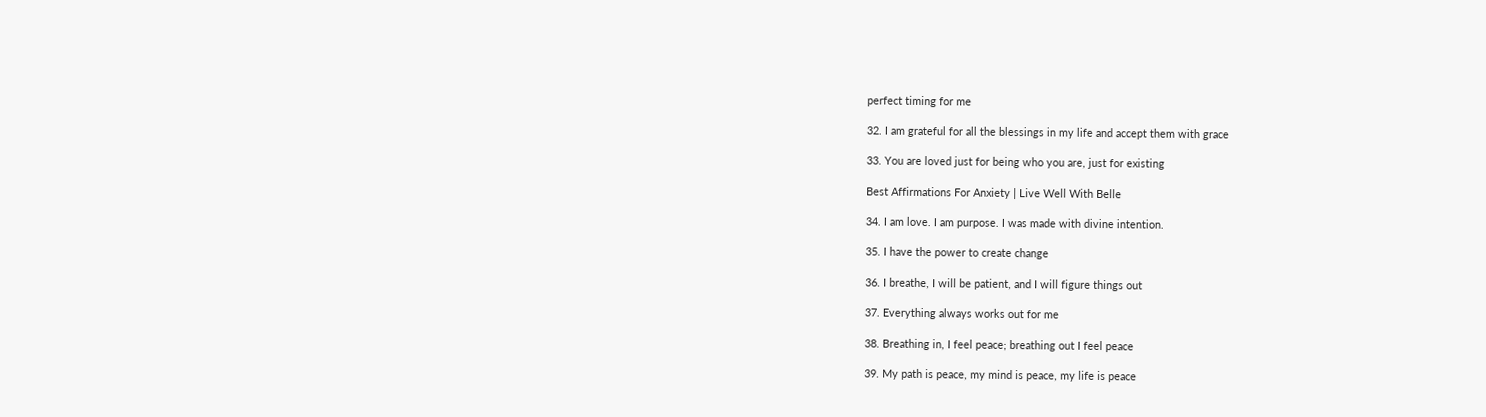perfect timing for me

32. I am grateful for all the blessings in my life and accept them with grace

33. You are loved just for being who you are, just for existing

Best Affirmations For Anxiety | Live Well With Belle

34. I am love. I am purpose. I was made with divine intention.

35. I have the power to create change

36. I breathe, I will be patient, and I will figure things out

37. Everything always works out for me

38. Breathing in, I feel peace; breathing out I feel peace

39. My path is peace, my mind is peace, my life is peace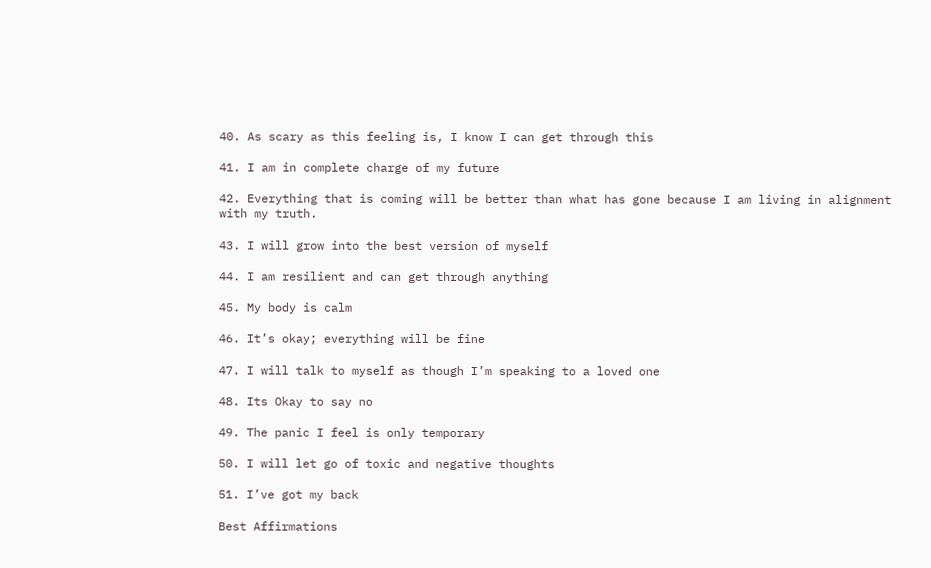40. As scary as this feeling is, I know I can get through this

41. I am in complete charge of my future

42. Everything that is coming will be better than what has gone because I am living in alignment with my truth.

43. I will grow into the best version of myself

44. I am resilient and can get through anything

45. My body is calm

46. It’s okay; everything will be fine

47. I will talk to myself as though I’m speaking to a loved one

48. Its Okay to say no

49. The panic I feel is only temporary

50. I will let go of toxic and negative thoughts

51. I’ve got my back

Best Affirmations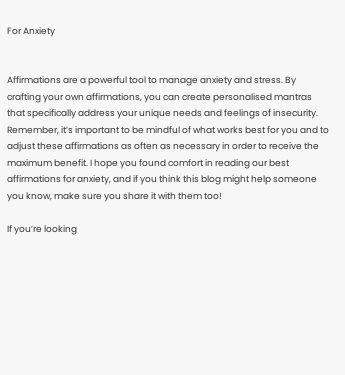For Anxiety


Affirmations are a powerful tool to manage anxiety and stress. By crafting your own affirmations, you can create personalised mantras that specifically address your unique needs and feelings of insecurity. Remember, it’s important to be mindful of what works best for you and to adjust these affirmations as often as necessary in order to receive the maximum benefit. I hope you found comfort in reading our best affirmations for anxiety, and if you think this blog might help someone you know, make sure you share it with them too!

If you’re looking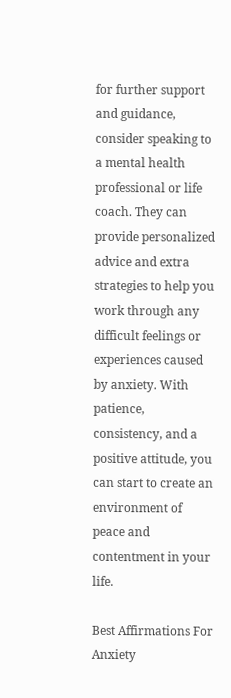for further support and guidance, consider speaking to a mental health professional or life coach. They can provide personalized advice and extra strategies to help you work through any difficult feelings or experiences caused by anxiety. With patience, consistency, and a positive attitude, you can start to create an environment of peace and contentment in your life.

Best Affirmations For Anxiety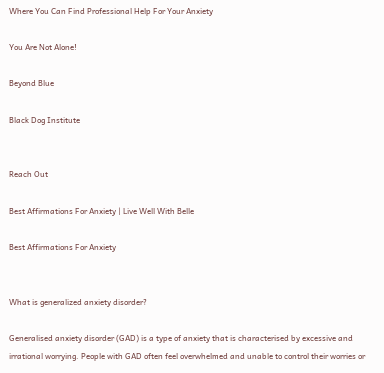Where You Can Find Professional Help For Your Anxiety

You Are Not Alone!

Beyond Blue

Black Dog Institute


Reach Out

Best Affirmations For Anxiety | Live Well With Belle

Best Affirmations For Anxiety


What is generalized anxiety disorder?

Generalised anxiety disorder (GAD) is a type of anxiety that is characterised by excessive and irrational worrying. People with GAD often feel overwhelmed and unable to control their worries or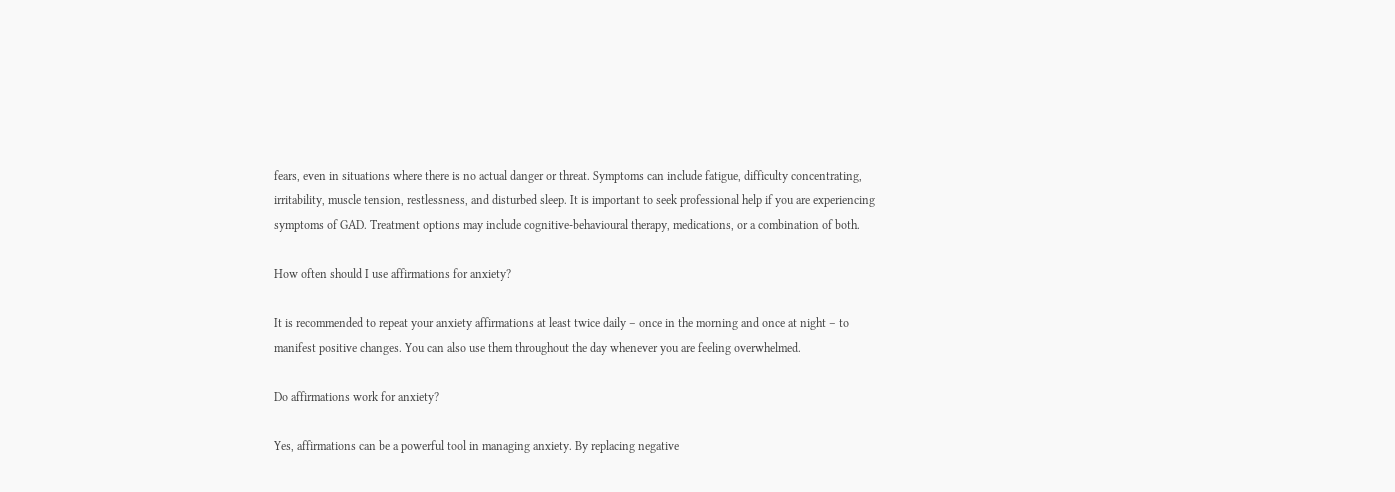fears, even in situations where there is no actual danger or threat. Symptoms can include fatigue, difficulty concentrating, irritability, muscle tension, restlessness, and disturbed sleep. It is important to seek professional help if you are experiencing symptoms of GAD. Treatment options may include cognitive-behavioural therapy, medications, or a combination of both.

How often should I use affirmations for anxiety?

It is recommended to repeat your anxiety affirmations at least twice daily – once in the morning and once at night – to manifest positive changes. You can also use them throughout the day whenever you are feeling overwhelmed.

Do affirmations work for anxiety?

Yes, affirmations can be a powerful tool in managing anxiety. By replacing negative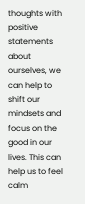thoughts with positive statements about ourselves, we can help to shift our mindsets and focus on the good in our lives. This can help us to feel calm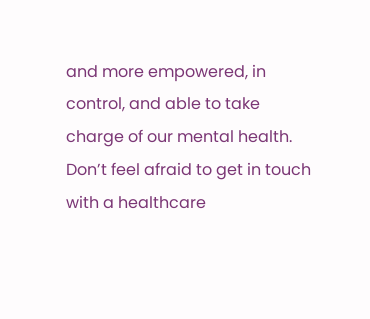and more empowered, in control, and able to take charge of our mental health. Don’t feel afraid to get in touch with a healthcare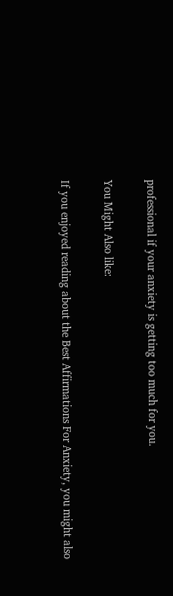professional if your anxiety is getting too much for you.

You Might Also like:

If you enjoyed reading about the Best Affirmations For Anxiety, you might also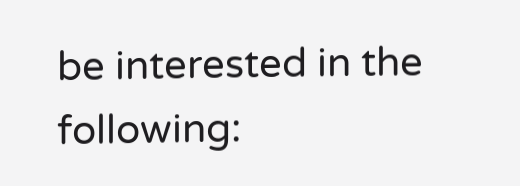be interested in the following: